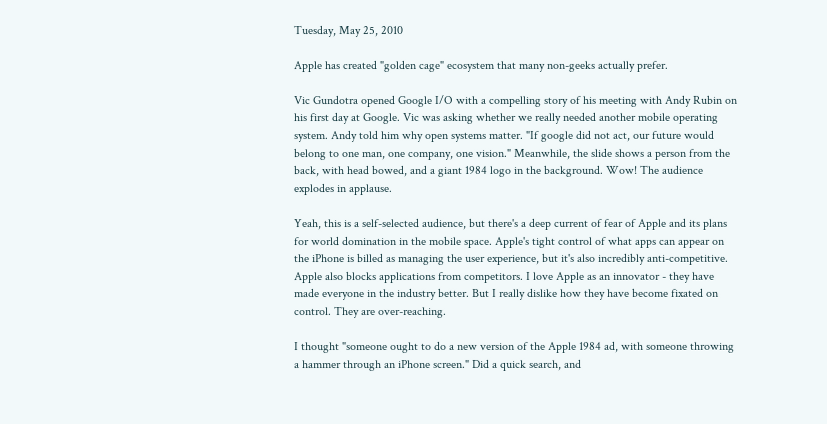Tuesday, May 25, 2010

Apple has created "golden cage" ecosystem that many non-geeks actually prefer.

Vic Gundotra opened Google I/O with a compelling story of his meeting with Andy Rubin on his first day at Google. Vic was asking whether we really needed another mobile operating system. Andy told him why open systems matter. "If google did not act, our future would belong to one man, one company, one vision." Meanwhile, the slide shows a person from the back, with head bowed, and a giant 1984 logo in the background. Wow! The audience explodes in applause.

Yeah, this is a self-selected audience, but there's a deep current of fear of Apple and its plans for world domination in the mobile space. Apple's tight control of what apps can appear on the iPhone is billed as managing the user experience, but it's also incredibly anti-competitive. Apple also blocks applications from competitors. I love Apple as an innovator - they have made everyone in the industry better. But I really dislike how they have become fixated on control. They are over-reaching.

I thought "someone ought to do a new version of the Apple 1984 ad, with someone throwing a hammer through an iPhone screen." Did a quick search, and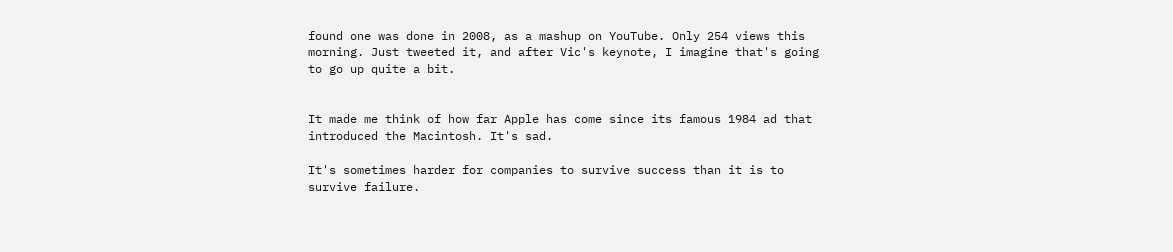found one was done in 2008, as a mashup on YouTube. Only 254 views this morning. Just tweeted it, and after Vic's keynote, I imagine that's going to go up quite a bit.


It made me think of how far Apple has come since its famous 1984 ad that introduced the Macintosh. It's sad.

It's sometimes harder for companies to survive success than it is to survive failure.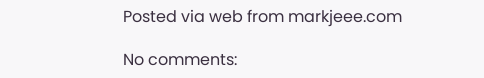Posted via web from markjeee.com

No comments: